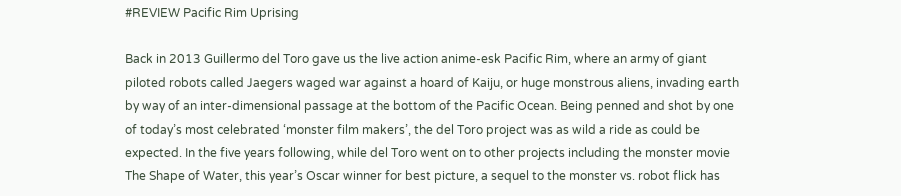#REVIEW Pacific Rim Uprising

Back in 2013 Guillermo del Toro gave us the live action anime-esk Pacific Rim, where an army of giant piloted robots called Jaegers waged war against a hoard of Kaiju, or huge monstrous aliens, invading earth by way of an inter-dimensional passage at the bottom of the Pacific Ocean. Being penned and shot by one of today’s most celebrated ‘monster film makers’, the del Toro project was as wild a ride as could be expected. In the five years following, while del Toro went on to other projects including the monster movie The Shape of Water, this year’s Oscar winner for best picture, a sequel to the monster vs. robot flick has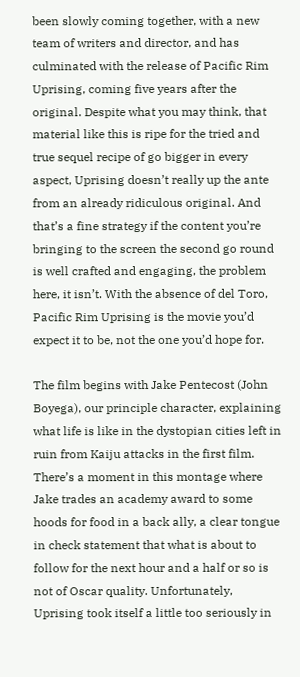been slowly coming together, with a new team of writers and director, and has culminated with the release of Pacific Rim Uprising, coming five years after the original. Despite what you may think, that material like this is ripe for the tried and true sequel recipe of go bigger in every aspect, Uprising doesn’t really up the ante from an already ridiculous original. And that’s a fine strategy if the content you’re bringing to the screen the second go round is well crafted and engaging, the problem here, it isn’t. With the absence of del Toro, Pacific Rim Uprising is the movie you’d expect it to be, not the one you’d hope for.

The film begins with Jake Pentecost (John Boyega), our principle character, explaining what life is like in the dystopian cities left in ruin from Kaiju attacks in the first film. There’s a moment in this montage where Jake trades an academy award to some hoods for food in a back ally, a clear tongue in check statement that what is about to follow for the next hour and a half or so is not of Oscar quality. Unfortunately, Uprising took itself a little too seriously in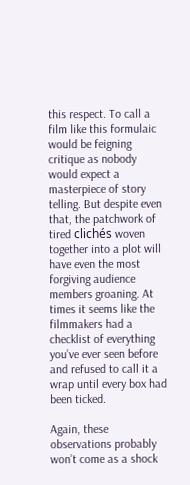this respect. To call a film like this formulaic would be feigning critique as nobody would expect a masterpiece of story telling. But despite even that, the patchwork of tired clichés woven together into a plot will have even the most forgiving audience members groaning. At times it seems like the filmmakers had a checklist of everything you’ve ever seen before and refused to call it a wrap until every box had been ticked.

Again, these observations probably won’t come as a shock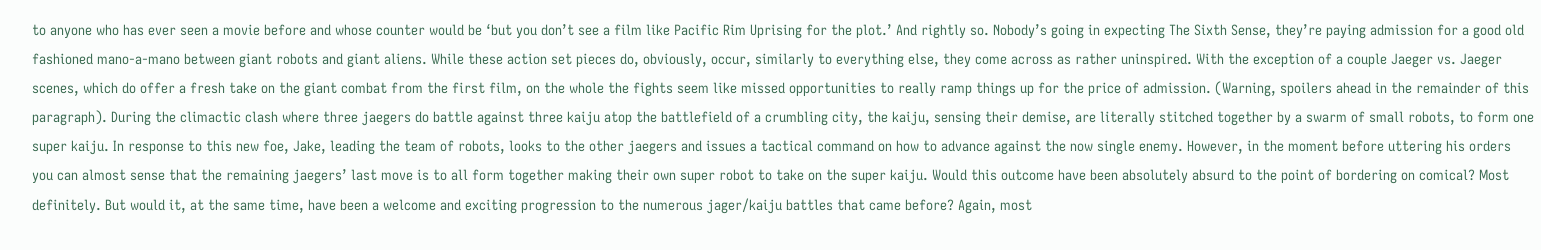to anyone who has ever seen a movie before and whose counter would be ‘but you don’t see a film like Pacific Rim Uprising for the plot.’ And rightly so. Nobody’s going in expecting The Sixth Sense, they’re paying admission for a good old fashioned mano-a-mano between giant robots and giant aliens. While these action set pieces do, obviously, occur, similarly to everything else, they come across as rather uninspired. With the exception of a couple Jaeger vs. Jaeger scenes, which do offer a fresh take on the giant combat from the first film, on the whole the fights seem like missed opportunities to really ramp things up for the price of admission. (Warning, spoilers ahead in the remainder of this paragraph). During the climactic clash where three jaegers do battle against three kaiju atop the battlefield of a crumbling city, the kaiju, sensing their demise, are literally stitched together by a swarm of small robots, to form one super kaiju. In response to this new foe, Jake, leading the team of robots, looks to the other jaegers and issues a tactical command on how to advance against the now single enemy. However, in the moment before uttering his orders you can almost sense that the remaining jaegers’ last move is to all form together making their own super robot to take on the super kaiju. Would this outcome have been absolutely absurd to the point of bordering on comical? Most definitely. But would it, at the same time, have been a welcome and exciting progression to the numerous jager/kaiju battles that came before? Again, most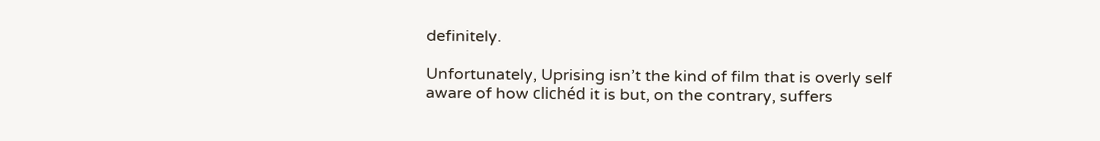definitely.

Unfortunately, Uprising isn’t the kind of film that is overly self aware of how clichéd it is but, on the contrary, suffers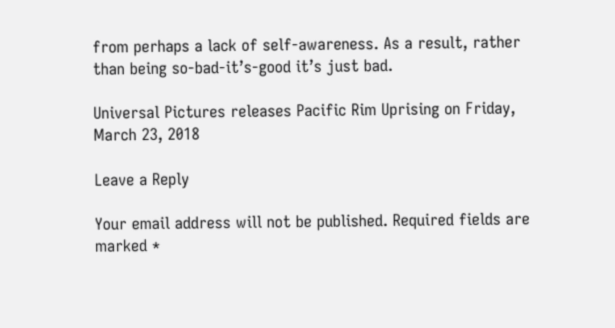from perhaps a lack of self-awareness. As a result, rather than being so-bad-it’s-good it’s just bad.

Universal Pictures releases Pacific Rim Uprising on Friday, March 23, 2018

Leave a Reply

Your email address will not be published. Required fields are marked *